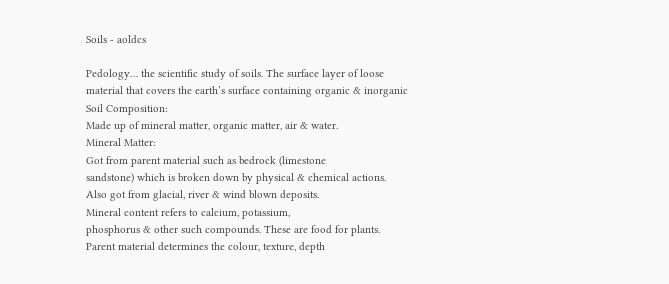Soils - aoldcs

Pedology… the scientific study of soils. The surface layer of loose
material that covers the earth’s surface containing organic & inorganic
Soil Composition:
Made up of mineral matter, organic matter, air & water.
Mineral Matter:
Got from parent material such as bedrock (limestone
sandstone) which is broken down by physical & chemical actions.
Also got from glacial, river & wind blown deposits.
Mineral content refers to calcium, potassium,
phosphorus & other such compounds. These are food for plants.
Parent material determines the colour, texture, depth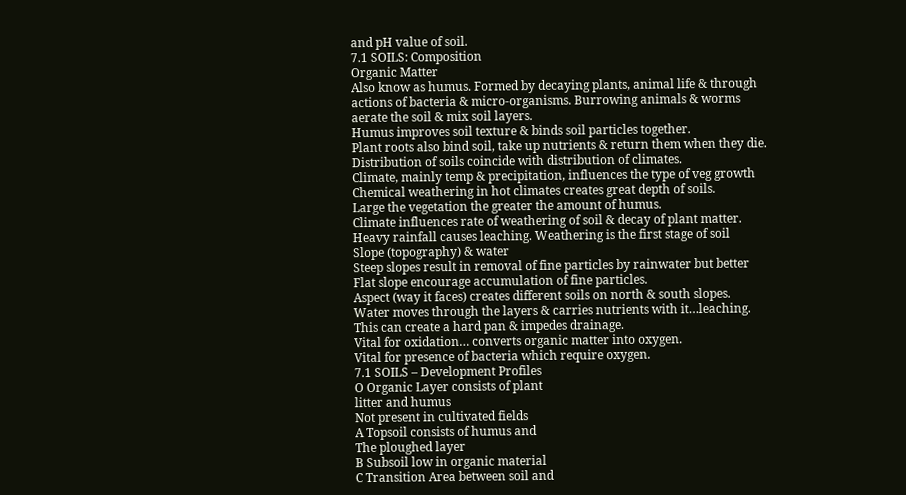and pH value of soil.
7.1 SOILS: Composition
Organic Matter
Also know as humus. Formed by decaying plants, animal life & through
actions of bacteria & micro-organisms. Burrowing animals & worms
aerate the soil & mix soil layers.
Humus improves soil texture & binds soil particles together.
Plant roots also bind soil, take up nutrients & return them when they die.
Distribution of soils coincide with distribution of climates.
Climate, mainly temp & precipitation, influences the type of veg growth
Chemical weathering in hot climates creates great depth of soils.
Large the vegetation the greater the amount of humus.
Climate influences rate of weathering of soil & decay of plant matter.
Heavy rainfall causes leaching. Weathering is the first stage of soil
Slope (topography) & water
Steep slopes result in removal of fine particles by rainwater but better
Flat slope encourage accumulation of fine particles.
Aspect (way it faces) creates different soils on north & south slopes.
Water moves through the layers & carries nutrients with it…leaching.
This can create a hard pan & impedes drainage.
Vital for oxidation… converts organic matter into oxygen.
Vital for presence of bacteria which require oxygen.
7.1 SOILS – Development Profiles
O Organic Layer consists of plant
litter and humus
Not present in cultivated fields
A Topsoil consists of humus and
The ploughed layer
B Subsoil low in organic material
C Transition Area between soil and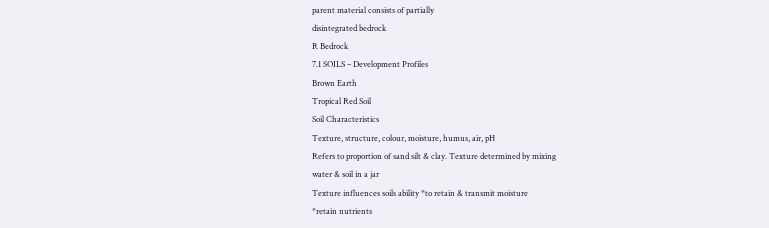parent material consists of partially
disintegrated bedrock
R Bedrock
7.1 SOILS – Development Profiles
Brown Earth
Tropical Red Soil
Soil Characteristics
Texture, structure, colour, moisture, humus, air, pH
Refers to proportion of sand silt & clay. Texture determined by mixing
water & soil in a jar
Texture influences soils ability *to retain & transmit moisture
*retain nutrients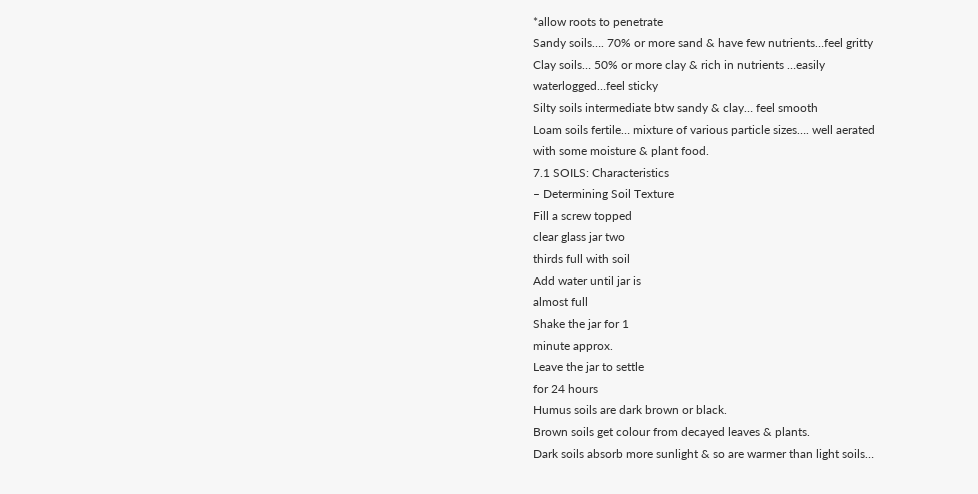*allow roots to penetrate
Sandy soils…. 70% or more sand & have few nutrients…feel gritty
Clay soils… 50% or more clay & rich in nutrients …easily
waterlogged…feel sticky
Silty soils intermediate btw sandy & clay… feel smooth
Loam soils fertile… mixture of various particle sizes…. well aerated
with some moisture & plant food.
7.1 SOILS: Characteristics
– Determining Soil Texture
Fill a screw topped
clear glass jar two
thirds full with soil
Add water until jar is
almost full
Shake the jar for 1
minute approx.
Leave the jar to settle
for 24 hours
Humus soils are dark brown or black.
Brown soils get colour from decayed leaves & plants.
Dark soils absorb more sunlight & so are warmer than light soils…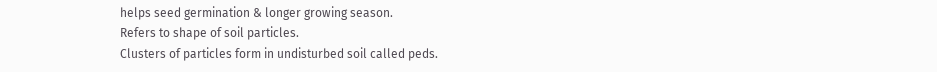helps seed germination & longer growing season.
Refers to shape of soil particles.
Clusters of particles form in undisturbed soil called peds.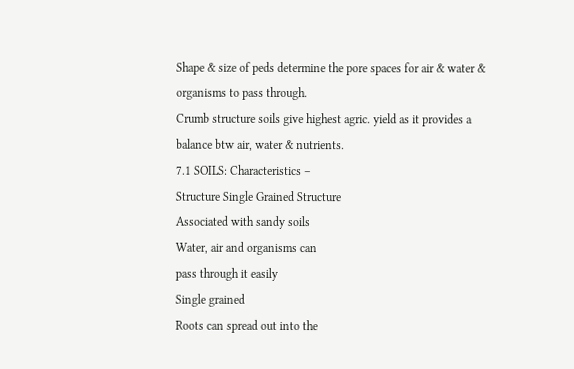Shape & size of peds determine the pore spaces for air & water &
organisms to pass through.
Crumb structure soils give highest agric. yield as it provides a
balance btw air, water & nutrients.
7.1 SOILS: Characteristics –
Structure Single Grained Structure
Associated with sandy soils
Water, air and organisms can
pass through it easily
Single grained
Roots can spread out into the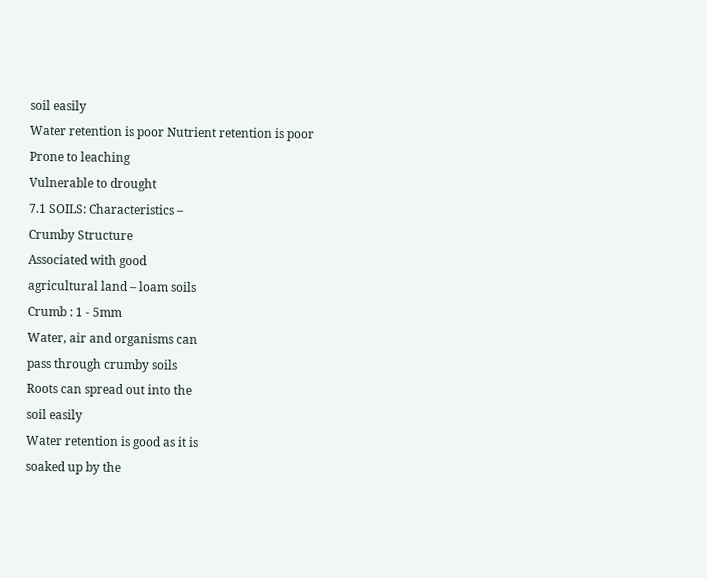soil easily
Water retention is poor Nutrient retention is poor
Prone to leaching
Vulnerable to drought
7.1 SOILS: Characteristics –
Crumby Structure
Associated with good
agricultural land – loam soils
Crumb : 1 - 5mm
Water, air and organisms can
pass through crumby soils
Roots can spread out into the
soil easily
Water retention is good as it is
soaked up by the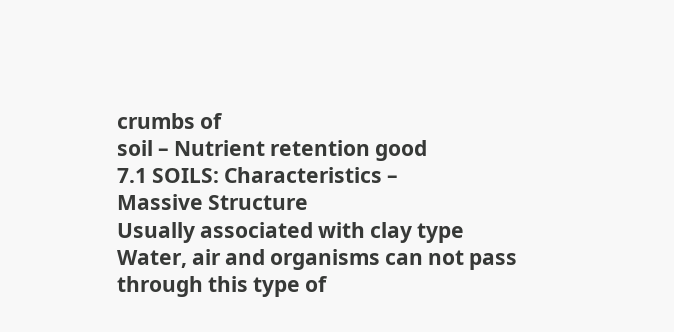crumbs of
soil – Nutrient retention good
7.1 SOILS: Characteristics –
Massive Structure
Usually associated with clay type
Water, air and organisms can not pass
through this type of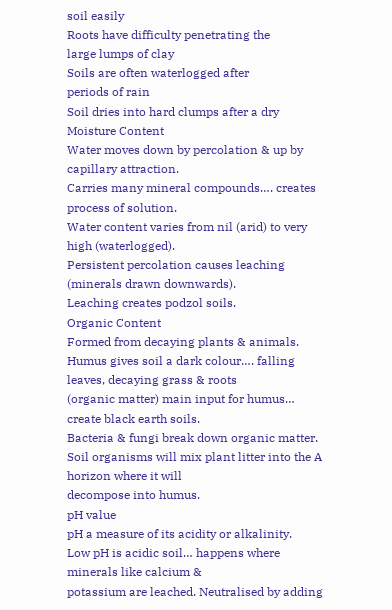soil easily
Roots have difficulty penetrating the
large lumps of clay
Soils are often waterlogged after
periods of rain
Soil dries into hard clumps after a dry
Moisture Content
Water moves down by percolation & up by capillary attraction.
Carries many mineral compounds…. creates process of solution.
Water content varies from nil (arid) to very high (waterlogged).
Persistent percolation causes leaching (minerals drawn downwards).
Leaching creates podzol soils.
Organic Content
Formed from decaying plants & animals.
Humus gives soil a dark colour…. falling leaves, decaying grass & roots
(organic matter) main input for humus… create black earth soils.
Bacteria & fungi break down organic matter.
Soil organisms will mix plant litter into the A horizon where it will
decompose into humus.
pH value
pH a measure of its acidity or alkalinity.
Low pH is acidic soil… happens where minerals like calcium &
potassium are leached. Neutralised by adding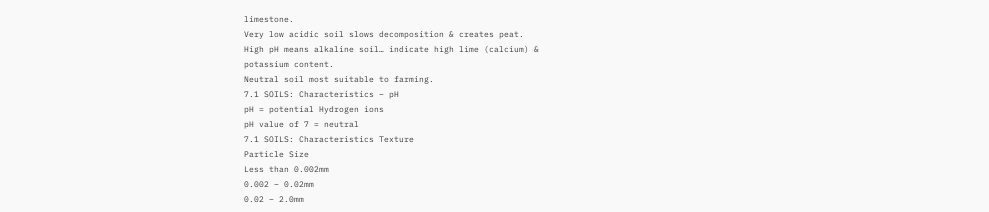limestone.
Very low acidic soil slows decomposition & creates peat.
High pH means alkaline soil… indicate high lime (calcium) &
potassium content.
Neutral soil most suitable to farming.
7.1 SOILS: Characteristics – pH
pH = potential Hydrogen ions
pH value of 7 = neutral
7.1 SOILS: Characteristics Texture
Particle Size
Less than 0.002mm
0.002 – 0.02mm
0.02 – 2.0mm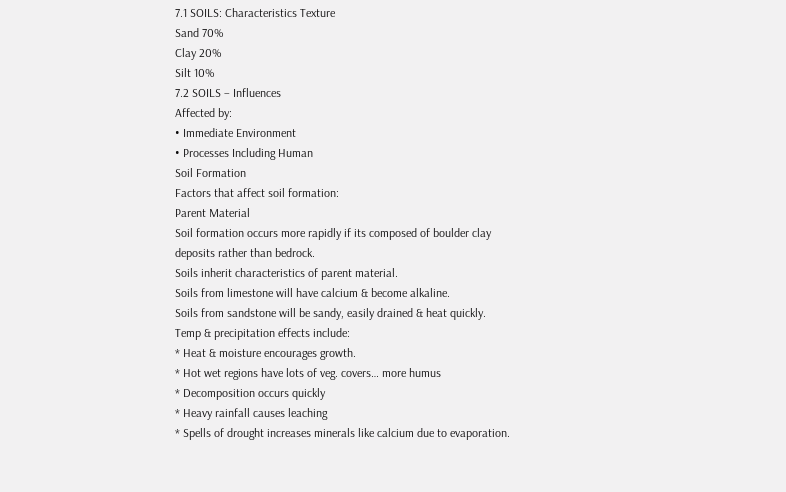7.1 SOILS: Characteristics Texture
Sand 70%
Clay 20%
Silt 10%
7.2 SOILS – Influences
Affected by:
• Immediate Environment
• Processes Including Human
Soil Formation
Factors that affect soil formation:
Parent Material
Soil formation occurs more rapidly if its composed of boulder clay
deposits rather than bedrock.
Soils inherit characteristics of parent material.
Soils from limestone will have calcium & become alkaline.
Soils from sandstone will be sandy, easily drained & heat quickly.
Temp & precipitation effects include:
* Heat & moisture encourages growth.
* Hot wet regions have lots of veg. covers… more humus
* Decomposition occurs quickly
* Heavy rainfall causes leaching
* Spells of drought increases minerals like calcium due to evaporation.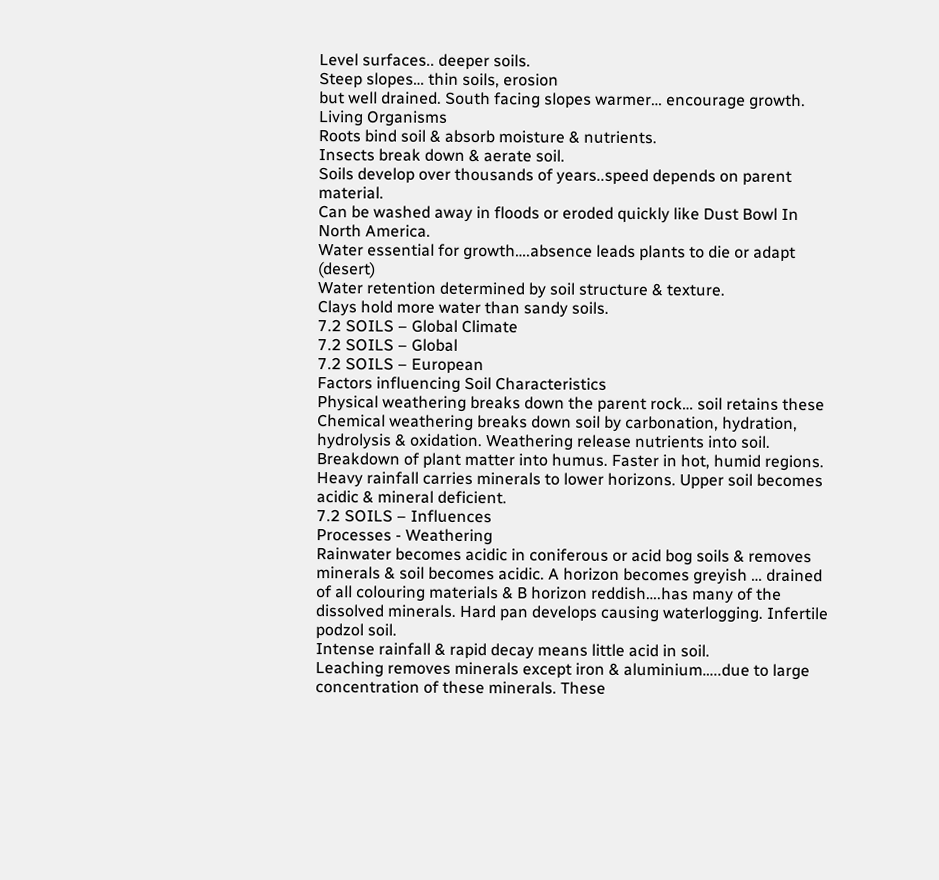Level surfaces.. deeper soils.
Steep slopes… thin soils, erosion
but well drained. South facing slopes warmer… encourage growth.
Living Organisms
Roots bind soil & absorb moisture & nutrients.
Insects break down & aerate soil.
Soils develop over thousands of years..speed depends on parent material.
Can be washed away in floods or eroded quickly like Dust Bowl In
North America.
Water essential for growth….absence leads plants to die or adapt (desert)
Water retention determined by soil structure & texture.
Clays hold more water than sandy soils.
7.2 SOILS – Global Climate
7.2 SOILS – Global
7.2 SOILS – European
Factors influencing Soil Characteristics
Physical weathering breaks down the parent rock… soil retains these
Chemical weathering breaks down soil by carbonation, hydration,
hydrolysis & oxidation. Weathering release nutrients into soil.
Breakdown of plant matter into humus. Faster in hot, humid regions.
Heavy rainfall carries minerals to lower horizons. Upper soil becomes
acidic & mineral deficient.
7.2 SOILS – Influences
Processes - Weathering
Rainwater becomes acidic in coniferous or acid bog soils & removes
minerals & soil becomes acidic. A horizon becomes greyish … drained
of all colouring materials & B horizon reddish….has many of the
dissolved minerals. Hard pan develops causing waterlogging. Infertile
podzol soil.
Intense rainfall & rapid decay means little acid in soil.
Leaching removes minerals except iron & aluminium…..due to large
concentration of these minerals. These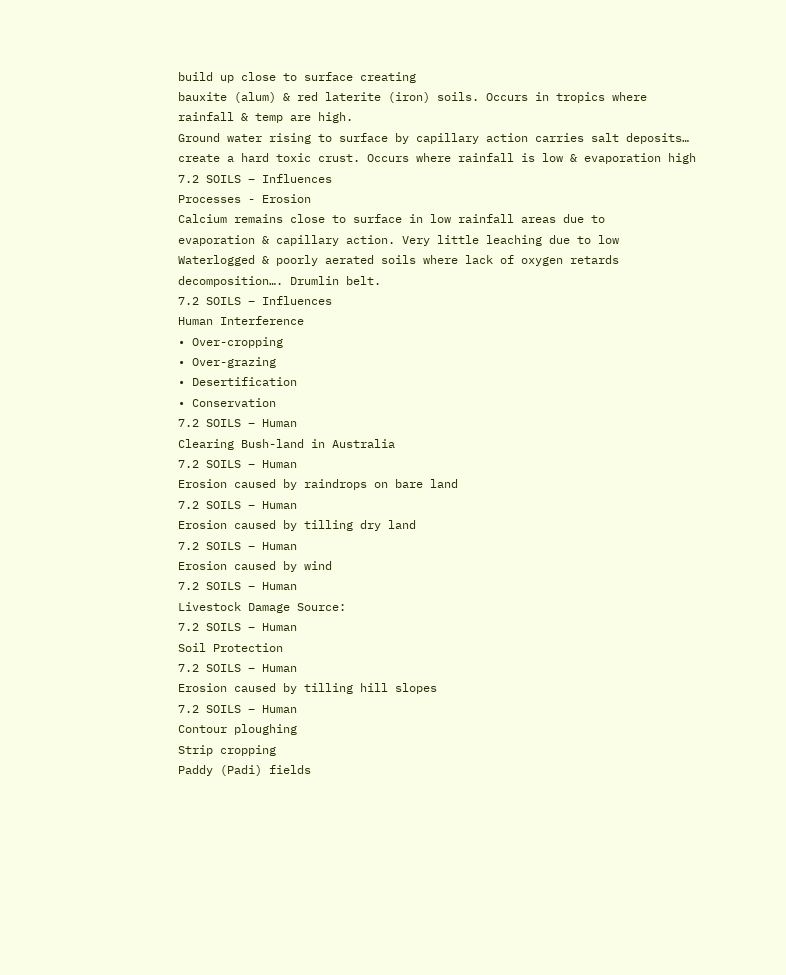build up close to surface creating
bauxite (alum) & red laterite (iron) soils. Occurs in tropics where
rainfall & temp are high.
Ground water rising to surface by capillary action carries salt deposits…
create a hard toxic crust. Occurs where rainfall is low & evaporation high
7.2 SOILS – Influences
Processes - Erosion
Calcium remains close to surface in low rainfall areas due to
evaporation & capillary action. Very little leaching due to low
Waterlogged & poorly aerated soils where lack of oxygen retards
decomposition…. Drumlin belt.
7.2 SOILS – Influences
Human Interference
• Over-cropping
• Over-grazing
• Desertification
• Conservation
7.2 SOILS – Human
Clearing Bush-land in Australia
7.2 SOILS – Human
Erosion caused by raindrops on bare land
7.2 SOILS – Human
Erosion caused by tilling dry land
7.2 SOILS – Human
Erosion caused by wind
7.2 SOILS – Human
Livestock Damage Source:
7.2 SOILS – Human
Soil Protection
7.2 SOILS – Human
Erosion caused by tilling hill slopes
7.2 SOILS – Human
Contour ploughing
Strip cropping
Paddy (Padi) fields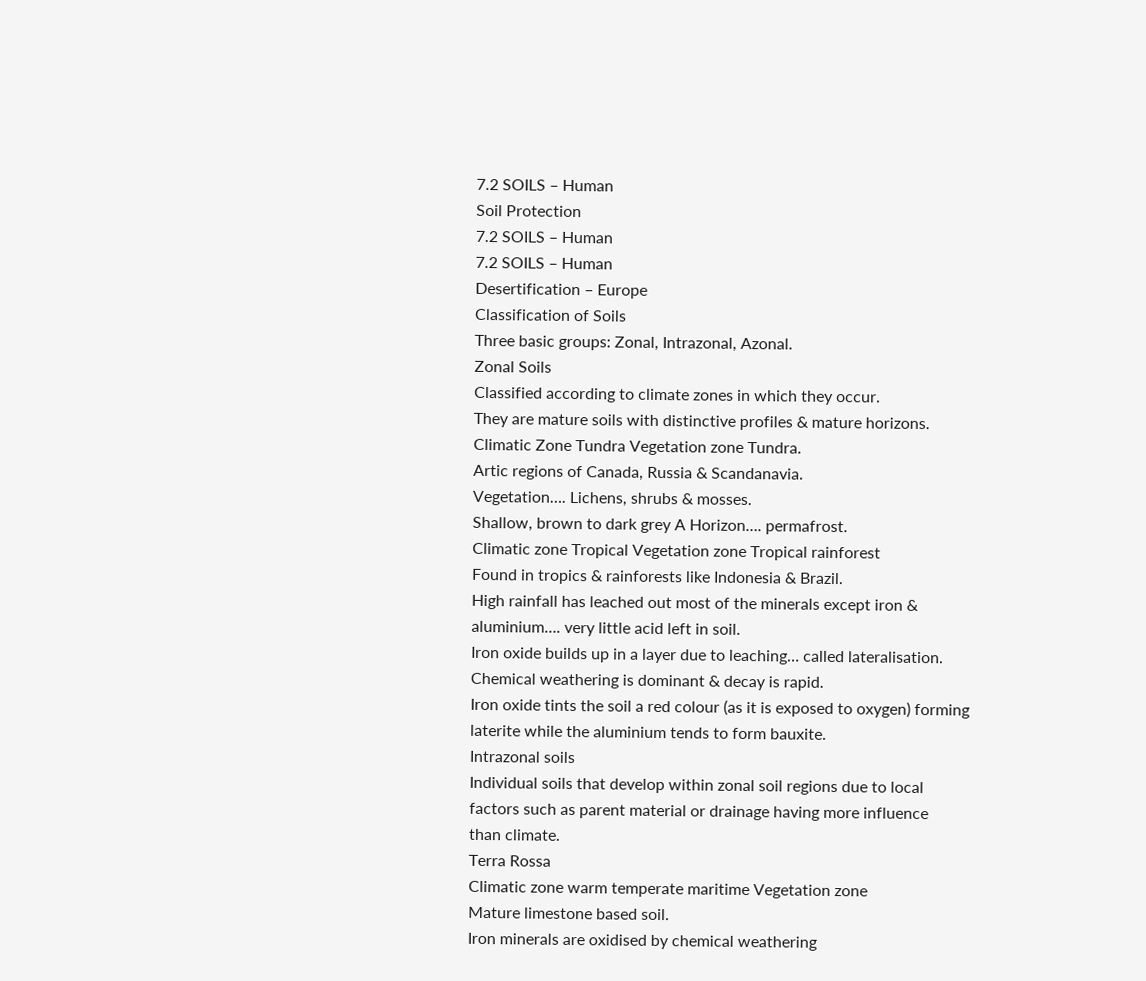7.2 SOILS – Human
Soil Protection
7.2 SOILS – Human
7.2 SOILS – Human
Desertification – Europe
Classification of Soils
Three basic groups: Zonal, Intrazonal, Azonal.
Zonal Soils
Classified according to climate zones in which they occur.
They are mature soils with distinctive profiles & mature horizons.
Climatic Zone Tundra Vegetation zone Tundra.
Artic regions of Canada, Russia & Scandanavia.
Vegetation…. Lichens, shrubs & mosses.
Shallow, brown to dark grey A Horizon…. permafrost.
Climatic zone Tropical Vegetation zone Tropical rainforest
Found in tropics & rainforests like Indonesia & Brazil.
High rainfall has leached out most of the minerals except iron &
aluminium…. very little acid left in soil.
Iron oxide builds up in a layer due to leaching… called lateralisation.
Chemical weathering is dominant & decay is rapid.
Iron oxide tints the soil a red colour (as it is exposed to oxygen) forming
laterite while the aluminium tends to form bauxite.
Intrazonal soils
Individual soils that develop within zonal soil regions due to local
factors such as parent material or drainage having more influence
than climate.
Terra Rossa
Climatic zone warm temperate maritime Vegetation zone
Mature limestone based soil.
Iron minerals are oxidised by chemical weathering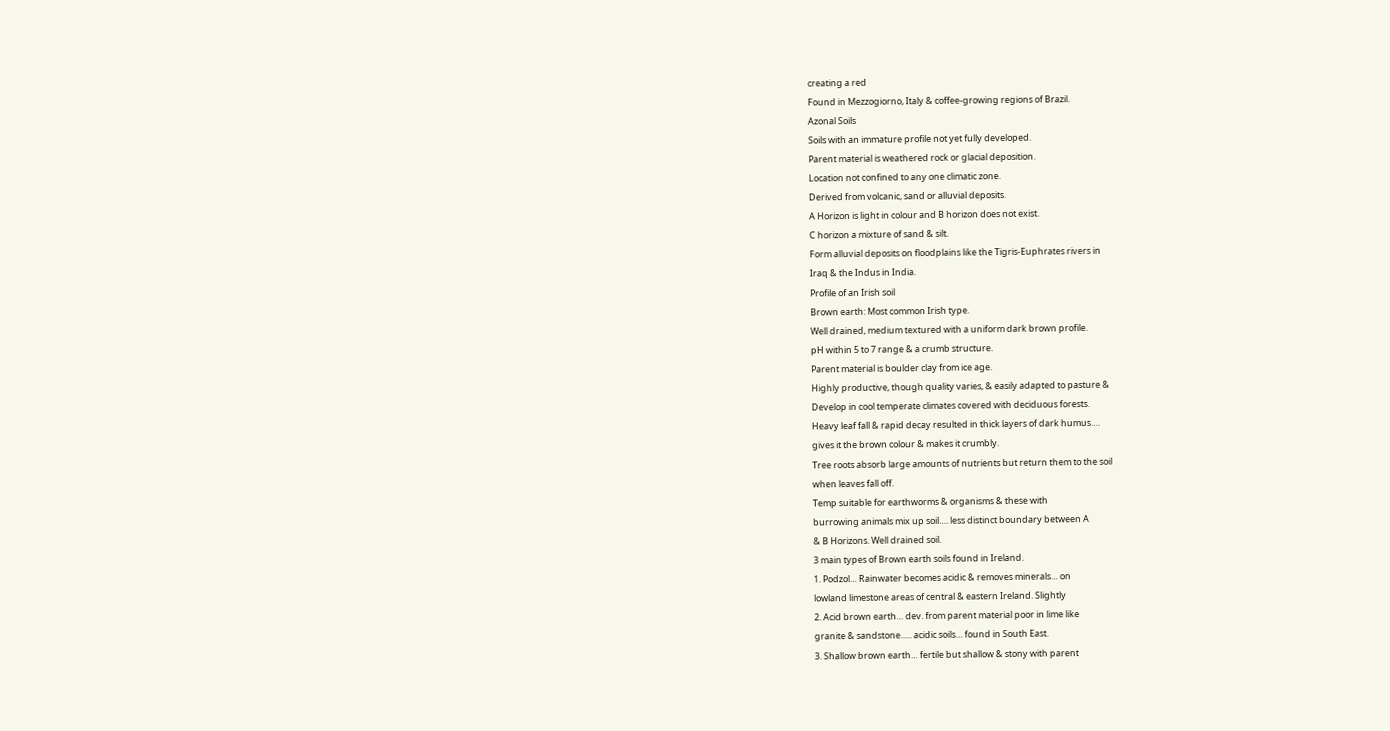creating a red
Found in Mezzogiorno, Italy & coffee-growing regions of Brazil.
Azonal Soils
Soils with an immature profile not yet fully developed.
Parent material is weathered rock or glacial deposition.
Location not confined to any one climatic zone.
Derived from volcanic, sand or alluvial deposits.
A Horizon is light in colour and B horizon does not exist.
C horizon a mixture of sand & silt.
Form alluvial deposits on floodplains like the Tigris-Euphrates rivers in
Iraq & the Indus in India.
Profile of an Irish soil
Brown earth: Most common Irish type.
Well drained, medium textured with a uniform dark brown profile.
pH within 5 to 7 range & a crumb structure.
Parent material is boulder clay from ice age.
Highly productive, though quality varies, & easily adapted to pasture &
Develop in cool temperate climates covered with deciduous forests.
Heavy leaf fall & rapid decay resulted in thick layers of dark humus….
gives it the brown colour & makes it crumbly.
Tree roots absorb large amounts of nutrients but return them to the soil
when leaves fall off.
Temp suitable for earthworms & organisms & these with
burrowing animals mix up soil…. less distinct boundary between A
& B Horizons. Well drained soil.
3 main types of Brown earth soils found in Ireland.
1. Podzol… Rainwater becomes acidic & removes minerals… on
lowland limestone areas of central & eastern Ireland. Slightly
2. Acid brown earth… dev. from parent material poor in lime like
granite & sandstone….. acidic soils… found in South East.
3. Shallow brown earth… fertile but shallow & stony with parent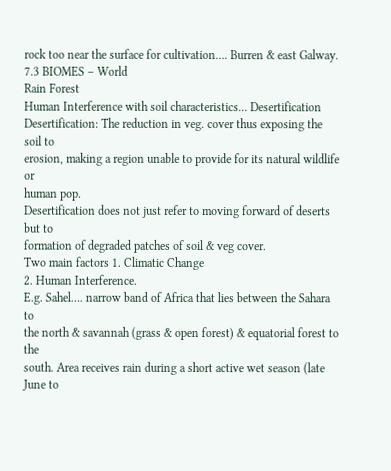rock too near the surface for cultivation…. Burren & east Galway.
7.3 BIOMES – World
Rain Forest
Human Interference with soil characteristics… Desertification
Desertification: The reduction in veg. cover thus exposing the soil to
erosion, making a region unable to provide for its natural wildlife or
human pop.
Desertification does not just refer to moving forward of deserts but to
formation of degraded patches of soil & veg cover.
Two main factors 1. Climatic Change
2. Human Interference.
E.g. Sahel…. narrow band of Africa that lies between the Sahara to
the north & savannah (grass & open forest) & equatorial forest to the
south. Area receives rain during a short active wet season (late June to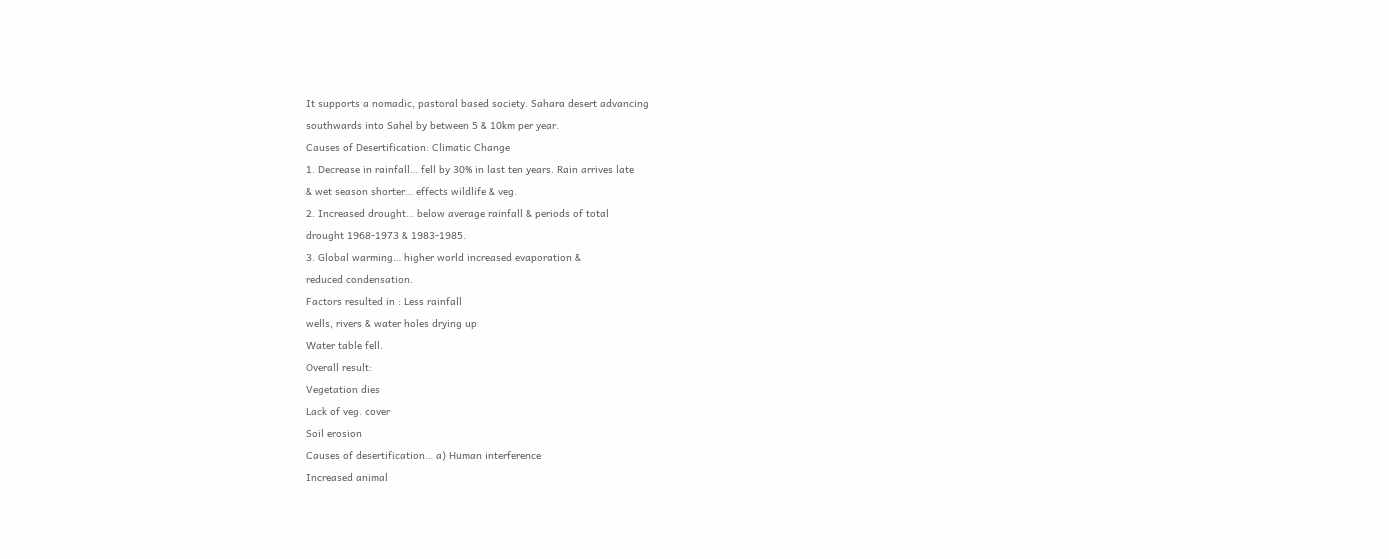It supports a nomadic, pastoral based society. Sahara desert advancing
southwards into Sahel by between 5 & 10km per year.
Causes of Desertification: Climatic Change
1. Decrease in rainfall… fell by 30% in last ten years. Rain arrives late
& wet season shorter… effects wildlife & veg.
2. Increased drought… below average rainfall & periods of total
drought 1968-1973 & 1983-1985.
3. Global warming… higher world increased evaporation &
reduced condensation.
Factors resulted in : Less rainfall
wells, rivers & water holes drying up
Water table fell.
Overall result:
Vegetation dies
Lack of veg. cover
Soil erosion
Causes of desertification… a) Human interference
Increased animal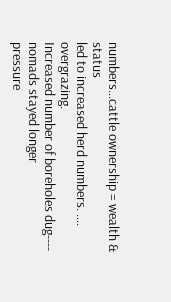numbers…cattle ownership = wealth & status
led to increased herd numbers. …. overgrazing.
Increased number of boreholes dug---- nomads stayed longer
pressure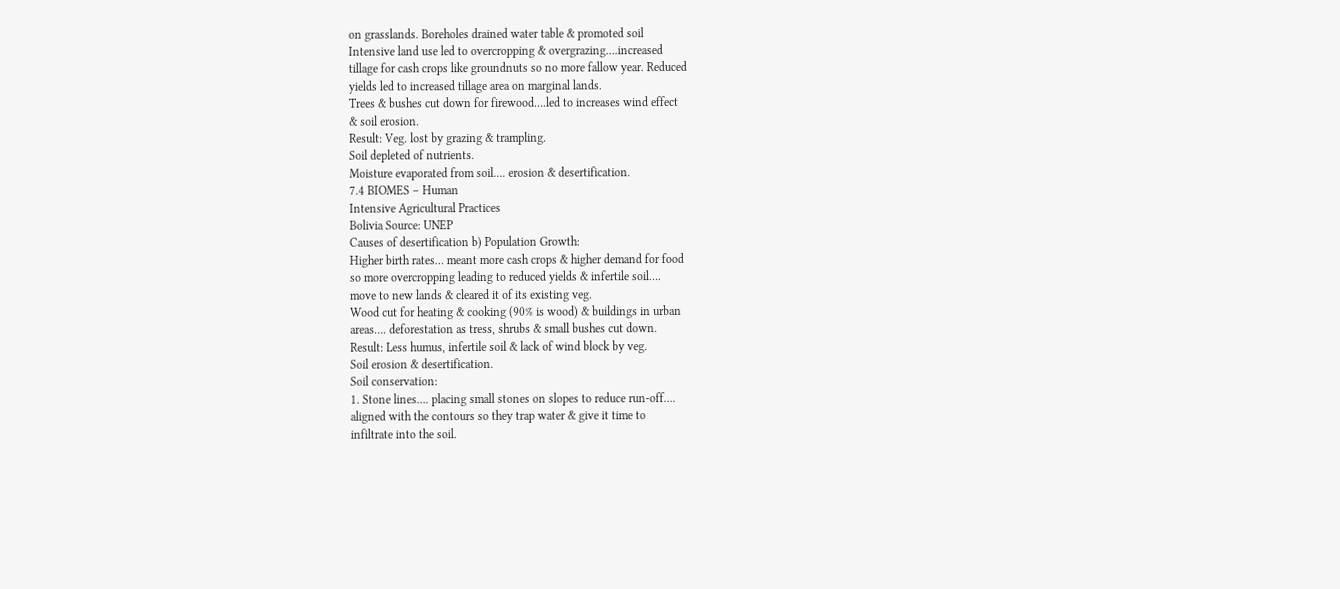on grasslands. Boreholes drained water table & promoted soil
Intensive land use led to overcropping & overgrazing….increased
tillage for cash crops like groundnuts so no more fallow year. Reduced
yields led to increased tillage area on marginal lands.
Trees & bushes cut down for firewood….led to increases wind effect
& soil erosion.
Result: Veg. lost by grazing & trampling.
Soil depleted of nutrients.
Moisture evaporated from soil…. erosion & desertification.
7.4 BIOMES – Human
Intensive Agricultural Practices
Bolivia Source: UNEP
Causes of desertification b) Population Growth:
Higher birth rates… meant more cash crops & higher demand for food
so more overcropping leading to reduced yields & infertile soil….
move to new lands & cleared it of its existing veg.
Wood cut for heating & cooking (90% is wood) & buildings in urban
areas…. deforestation as tress, shrubs & small bushes cut down.
Result: Less humus, infertile soil & lack of wind block by veg.
Soil erosion & desertification.
Soil conservation:
1. Stone lines…. placing small stones on slopes to reduce run-off….
aligned with the contours so they trap water & give it time to
infiltrate into the soil.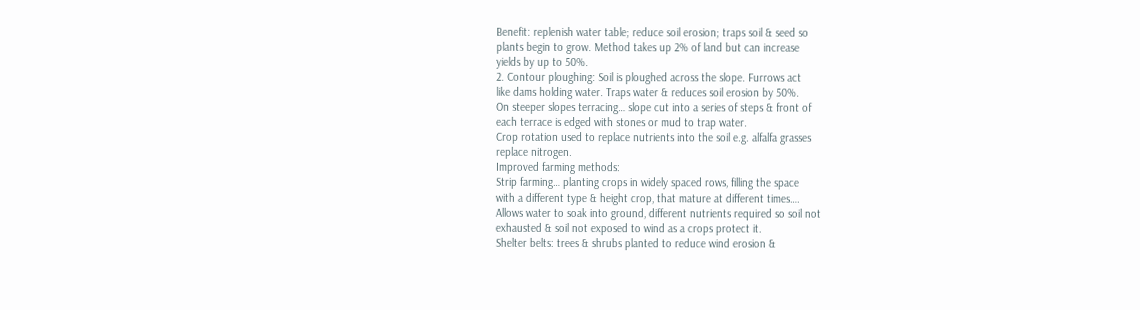Benefit: replenish water table; reduce soil erosion; traps soil & seed so
plants begin to grow. Method takes up 2% of land but can increase
yields by up to 50%.
2. Contour ploughing: Soil is ploughed across the slope. Furrows act
like dams holding water. Traps water & reduces soil erosion by 50%.
On steeper slopes terracing… slope cut into a series of steps & front of
each terrace is edged with stones or mud to trap water.
Crop rotation used to replace nutrients into the soil e.g. alfalfa grasses
replace nitrogen.
Improved farming methods:
Strip farming… planting crops in widely spaced rows, filling the space
with a different type & height crop, that mature at different times….
Allows water to soak into ground, different nutrients required so soil not
exhausted & soil not exposed to wind as a crops protect it.
Shelter belts: trees & shrubs planted to reduce wind erosion &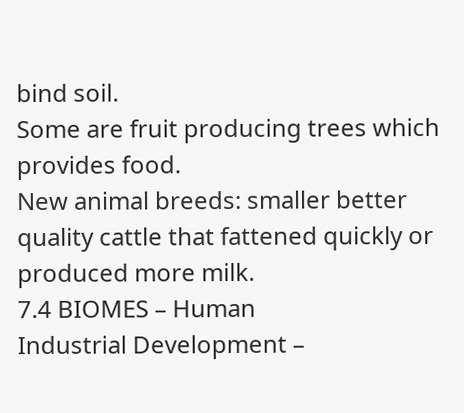bind soil.
Some are fruit producing trees which provides food.
New animal breeds: smaller better quality cattle that fattened quickly or
produced more milk.
7.4 BIOMES – Human
Industrial Development –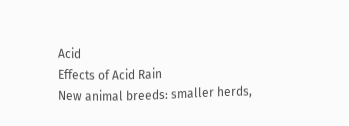Acid
Effects of Acid Rain
New animal breeds: smaller herds,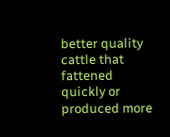better quality cattle that
fattened quickly or produced more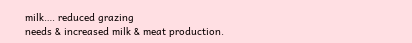milk…. reduced grazing
needs & increased milk & meat production.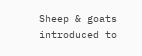Sheep & goats introduced to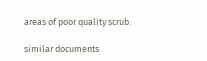areas of poor quality scrub.

similar documents